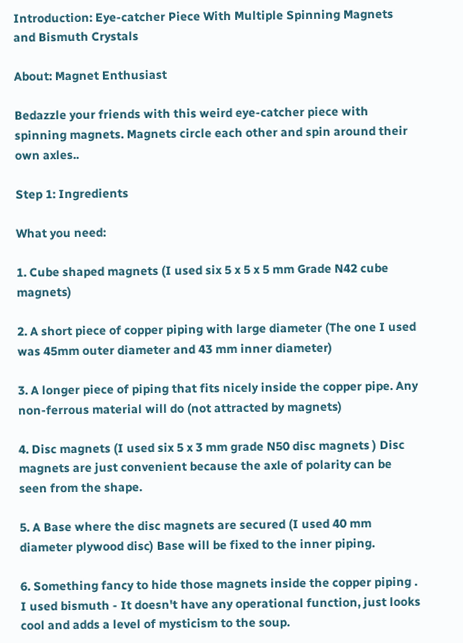Introduction: Eye-catcher Piece With Multiple Spinning Magnets and Bismuth Crystals

About: Magnet Enthusiast

Bedazzle your friends with this weird eye-catcher piece with spinning magnets. Magnets circle each other and spin around their own axles..

Step 1: Ingredients

What you need:

1. Cube shaped magnets (I used six 5 x 5 x 5 mm Grade N42 cube magnets)

2. A short piece of copper piping with large diameter (The one I used was 45mm outer diameter and 43 mm inner diameter)

3. A longer piece of piping that fits nicely inside the copper pipe. Any non-ferrous material will do (not attracted by magnets)

4. Disc magnets (I used six 5 x 3 mm grade N50 disc magnets ) Disc magnets are just convenient because the axle of polarity can be seen from the shape.

5. A Base where the disc magnets are secured (I used 40 mm diameter plywood disc) Base will be fixed to the inner piping.

6. Something fancy to hide those magnets inside the copper piping . I used bismuth - It doesn't have any operational function, just looks cool and adds a level of mysticism to the soup.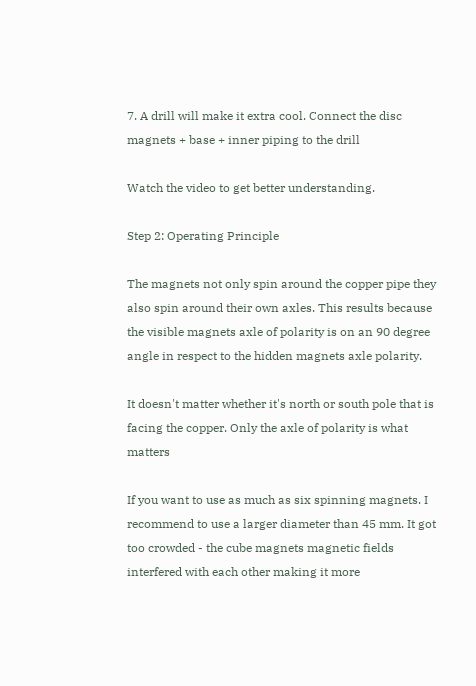7. A drill will make it extra cool. Connect the disc magnets + base + inner piping to the drill

Watch the video to get better understanding.

Step 2: Operating Principle

The magnets not only spin around the copper pipe they also spin around their own axles. This results because the visible magnets axle of polarity is on an 90 degree angle in respect to the hidden magnets axle polarity.

It doesn't matter whether it's north or south pole that is facing the copper. Only the axle of polarity is what matters

If you want to use as much as six spinning magnets. I recommend to use a larger diameter than 45 mm. It got too crowded - the cube magnets magnetic fields interfered with each other making it more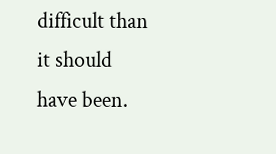difficult than it should have been.